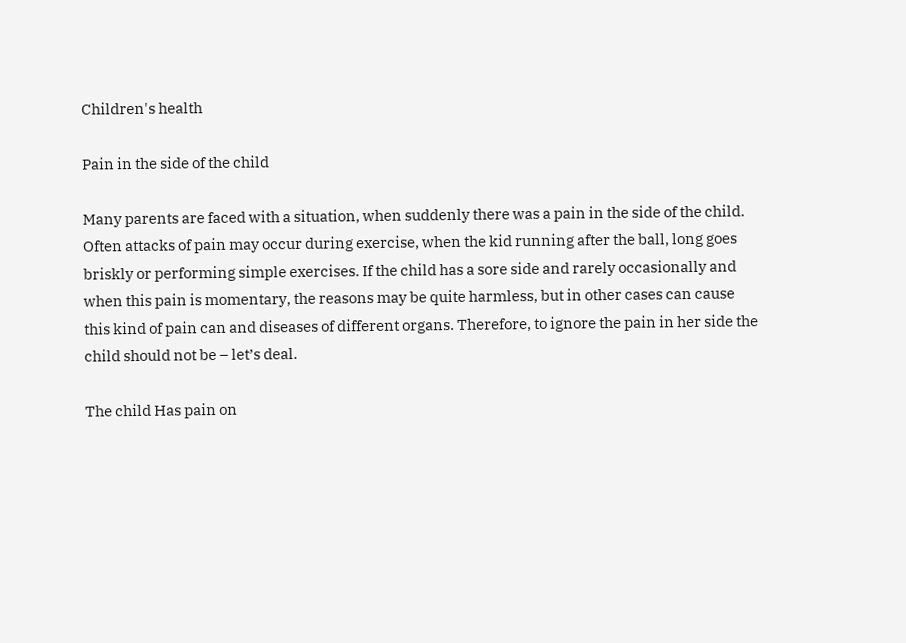Children's health

Pain in the side of the child

Many parents are faced with a situation, when suddenly there was a pain in the side of the child. Often attacks of pain may occur during exercise, when the kid running after the ball, long goes briskly or performing simple exercises. If the child has a sore side and rarely occasionally and when this pain is momentary, the reasons may be quite harmless, but in other cases can cause this kind of pain can and diseases of different organs. Therefore, to ignore the pain in her side the child should not be – let’s deal.

The child Has pain on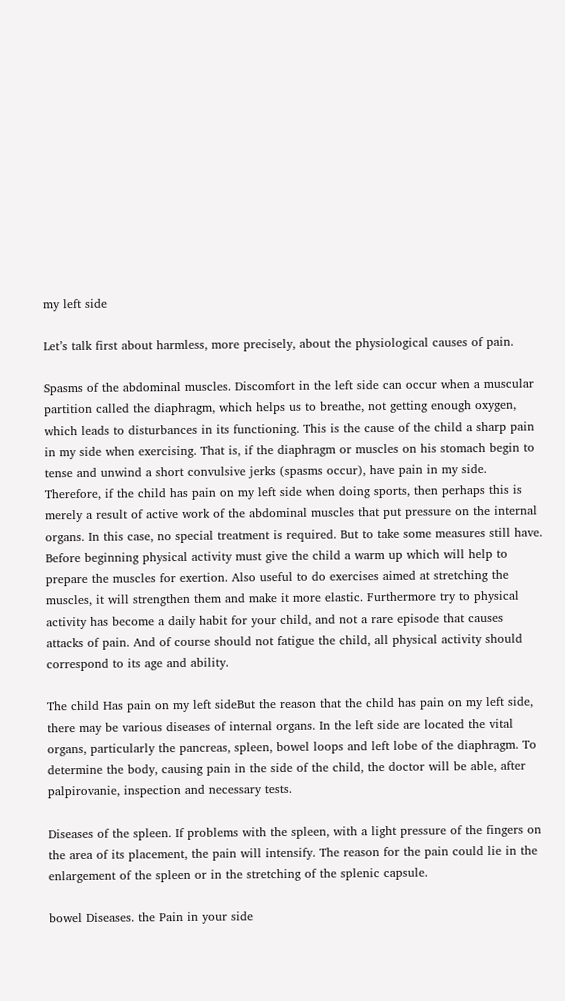my left side

Let’s talk first about harmless, more precisely, about the physiological causes of pain.

Spasms of the abdominal muscles. Discomfort in the left side can occur when a muscular partition called the diaphragm, which helps us to breathe, not getting enough oxygen, which leads to disturbances in its functioning. This is the cause of the child a sharp pain in my side when exercising. That is, if the diaphragm or muscles on his stomach begin to tense and unwind a short convulsive jerks (spasms occur), have pain in my side. Therefore, if the child has pain on my left side when doing sports, then perhaps this is merely a result of active work of the abdominal muscles that put pressure on the internal organs. In this case, no special treatment is required. But to take some measures still have. Before beginning physical activity must give the child a warm up which will help to prepare the muscles for exertion. Also useful to do exercises aimed at stretching the muscles, it will strengthen them and make it more elastic. Furthermore try to physical activity has become a daily habit for your child, and not a rare episode that causes attacks of pain. And of course should not fatigue the child, all physical activity should correspond to its age and ability.

The child Has pain on my left sideBut the reason that the child has pain on my left side, there may be various diseases of internal organs. In the left side are located the vital organs, particularly the pancreas, spleen, bowel loops and left lobe of the diaphragm. To determine the body, causing pain in the side of the child, the doctor will be able, after palpirovanie, inspection and necessary tests.

Diseases of the spleen. If problems with the spleen, with a light pressure of the fingers on the area of its placement, the pain will intensify. The reason for the pain could lie in the enlargement of the spleen or in the stretching of the splenic capsule.

bowel Diseases. the Pain in your side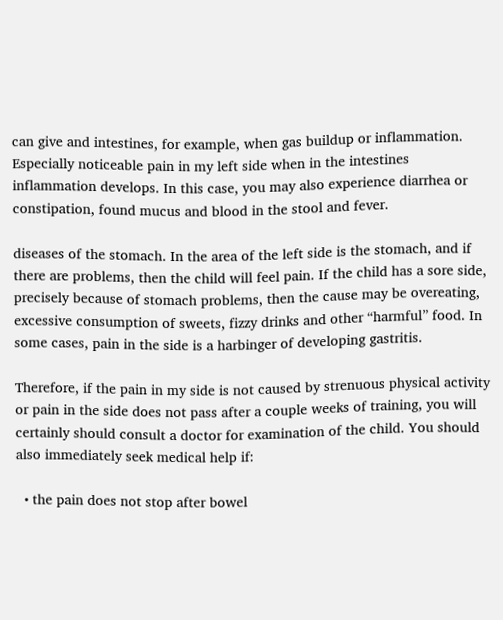can give and intestines, for example, when gas buildup or inflammation. Especially noticeable pain in my left side when in the intestines inflammation develops. In this case, you may also experience diarrhea or constipation, found mucus and blood in the stool and fever.

diseases of the stomach. In the area of the left side is the stomach, and if there are problems, then the child will feel pain. If the child has a sore side, precisely because of stomach problems, then the cause may be overeating, excessive consumption of sweets, fizzy drinks and other “harmful” food. In some cases, pain in the side is a harbinger of developing gastritis.

Therefore, if the pain in my side is not caused by strenuous physical activity or pain in the side does not pass after a couple weeks of training, you will certainly should consult a doctor for examination of the child. You should also immediately seek medical help if:

  • the pain does not stop after bowel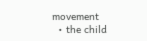movement
  • the child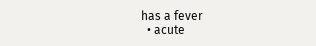has a fever
  • acute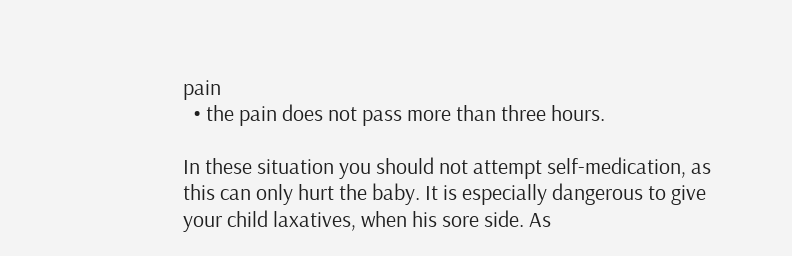pain
  • the pain does not pass more than three hours.

In these situation you should not attempt self-medication, as this can only hurt the baby. It is especially dangerous to give your child laxatives, when his sore side. As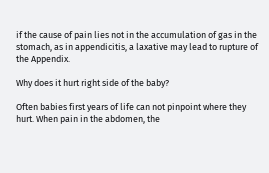if the cause of pain lies not in the accumulation of gas in the stomach, as in appendicitis, a laxative may lead to rupture of the Appendix.

Why does it hurt right side of the baby?

Often babies first years of life can not pinpoint where they hurt. When pain in the abdomen, the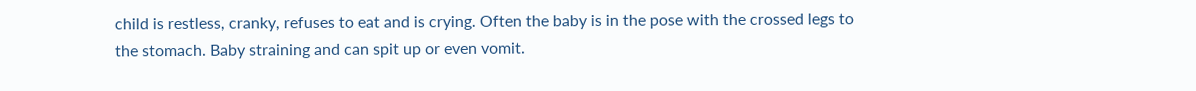child is restless, cranky, refuses to eat and is crying. Often the baby is in the pose with the crossed legs to the stomach. Baby straining and can spit up or even vomit.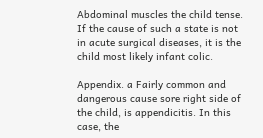Abdominal muscles the child tense. If the cause of such a state is not in acute surgical diseases, it is the child most likely infant colic.

Appendix. a Fairly common and dangerous cause sore right side of the child, is appendicitis. In this case, the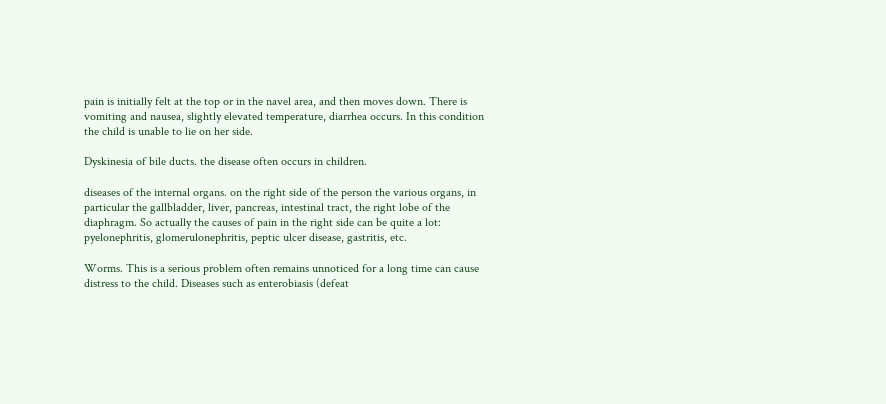pain is initially felt at the top or in the navel area, and then moves down. There is vomiting and nausea, slightly elevated temperature, diarrhea occurs. In this condition the child is unable to lie on her side.

Dyskinesia of bile ducts. the disease often occurs in children.

diseases of the internal organs. on the right side of the person the various organs, in particular the gallbladder, liver, pancreas, intestinal tract, the right lobe of the diaphragm. So actually the causes of pain in the right side can be quite a lot: pyelonephritis, glomerulonephritis, peptic ulcer disease, gastritis, etc.

Worms. This is a serious problem often remains unnoticed for a long time can cause distress to the child. Diseases such as enterobiasis (defeat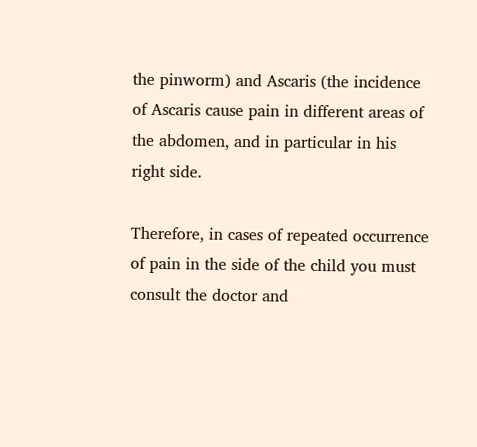the pinworm) and Ascaris (the incidence of Ascaris cause pain in different areas of the abdomen, and in particular in his right side.

Therefore, in cases of repeated occurrence of pain in the side of the child you must consult the doctor and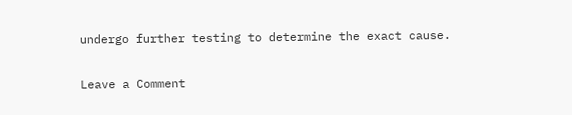undergo further testing to determine the exact cause.

Leave a Comment